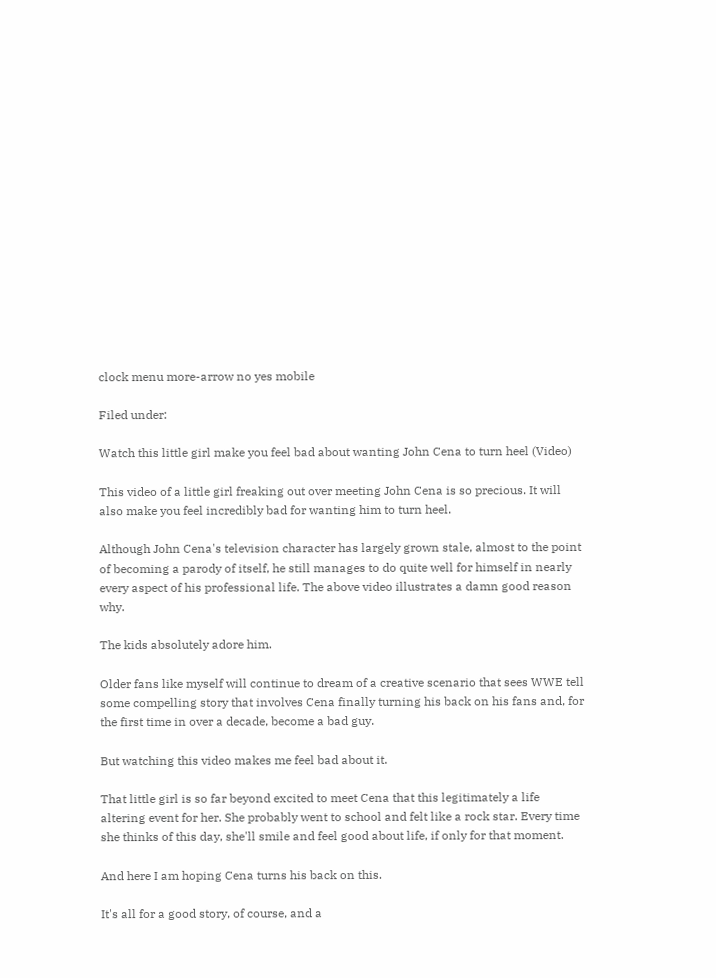clock menu more-arrow no yes mobile

Filed under:

Watch this little girl make you feel bad about wanting John Cena to turn heel (Video)

This video of a little girl freaking out over meeting John Cena is so precious. It will also make you feel incredibly bad for wanting him to turn heel.

Although John Cena's television character has largely grown stale, almost to the point of becoming a parody of itself, he still manages to do quite well for himself in nearly every aspect of his professional life. The above video illustrates a damn good reason why.

The kids absolutely adore him.

Older fans like myself will continue to dream of a creative scenario that sees WWE tell some compelling story that involves Cena finally turning his back on his fans and, for the first time in over a decade, become a bad guy.

But watching this video makes me feel bad about it.

That little girl is so far beyond excited to meet Cena that this legitimately a life altering event for her. She probably went to school and felt like a rock star. Every time she thinks of this day, she'll smile and feel good about life, if only for that moment.

And here I am hoping Cena turns his back on this.

It's all for a good story, of course, and a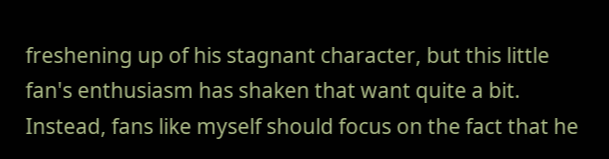freshening up of his stagnant character, but this little fan's enthusiasm has shaken that want quite a bit. Instead, fans like myself should focus on the fact that he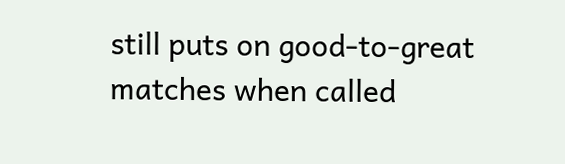still puts on good-to-great matches when called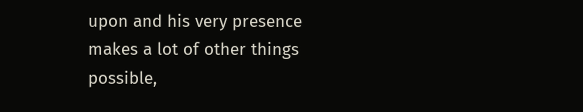upon and his very presence makes a lot of other things possible,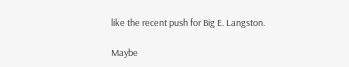like the recent push for Big E. Langston.

Maybe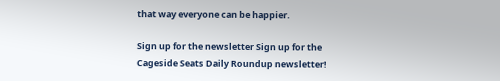that way everyone can be happier.

Sign up for the newsletter Sign up for the Cageside Seats Daily Roundup newsletter!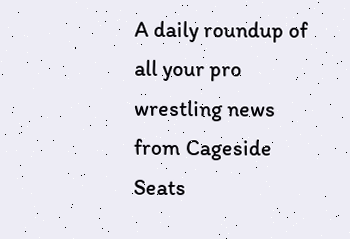A daily roundup of all your pro wrestling news from Cageside Seats